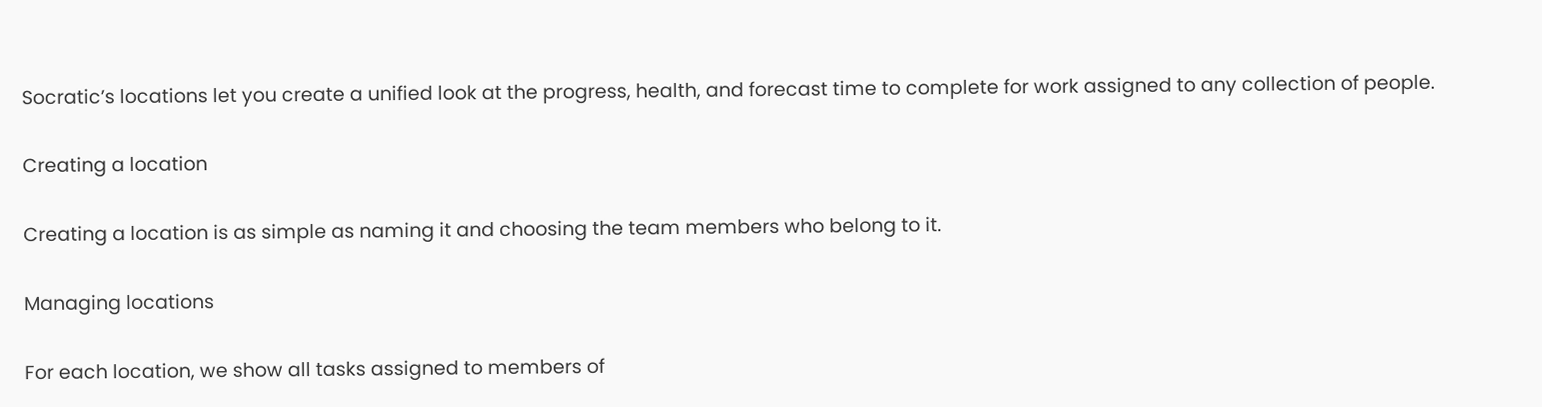Socratic’s locations let you create a unified look at the progress, health, and forecast time to complete for work assigned to any collection of people.

Creating a location

Creating a location is as simple as naming it and choosing the team members who belong to it.

Managing locations

For each location, we show all tasks assigned to members of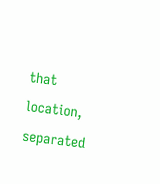that location, separated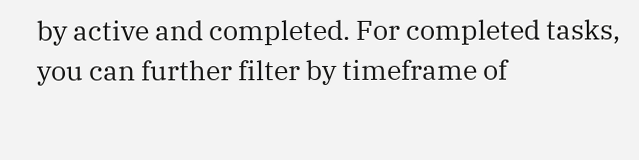by active and completed. For completed tasks, you can further filter by timeframe of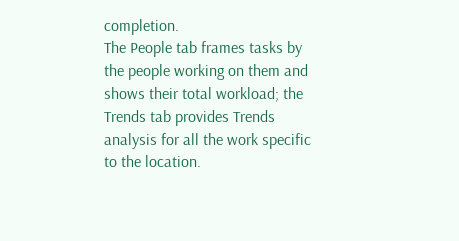completion.
The People tab frames tasks by the people working on them and shows their total workload; the Trends tab provides Trends analysis for all the work specific to the location.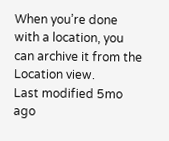When you’re done with a location, you can archive it from the Location view.
Last modified 5mo ago